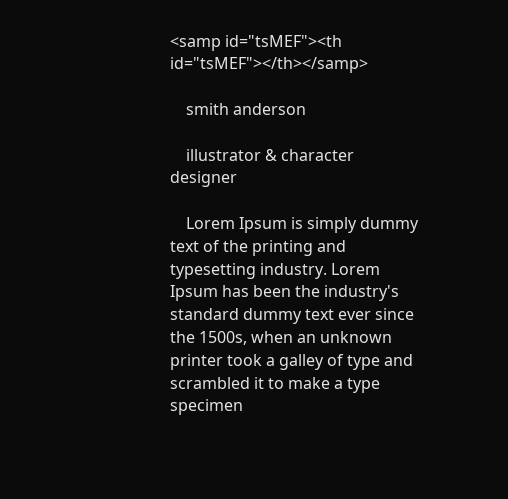<samp id="tsMEF"><th id="tsMEF"></th></samp>

    smith anderson

    illustrator & character designer

    Lorem Ipsum is simply dummy text of the printing and typesetting industry. Lorem Ipsum has been the industry's standard dummy text ever since the 1500s, when an unknown printer took a galley of type and scrambled it to make a type specimen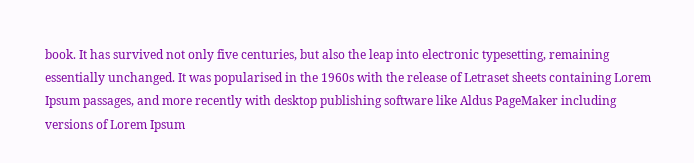book. It has survived not only five centuries, but also the leap into electronic typesetting, remaining essentially unchanged. It was popularised in the 1960s with the release of Letraset sheets containing Lorem Ipsum passages, and more recently with desktop publishing software like Aldus PageMaker including versions of Lorem Ipsum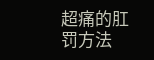超痛的肛罚方法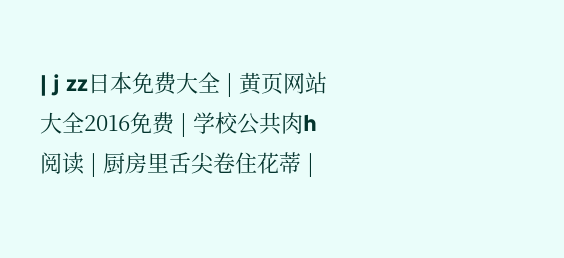| j zz日本免费大全 | 黄页网站大全2016免费 | 学校公共肉h阅读 | 厨房里舌尖卷住花蒂 |